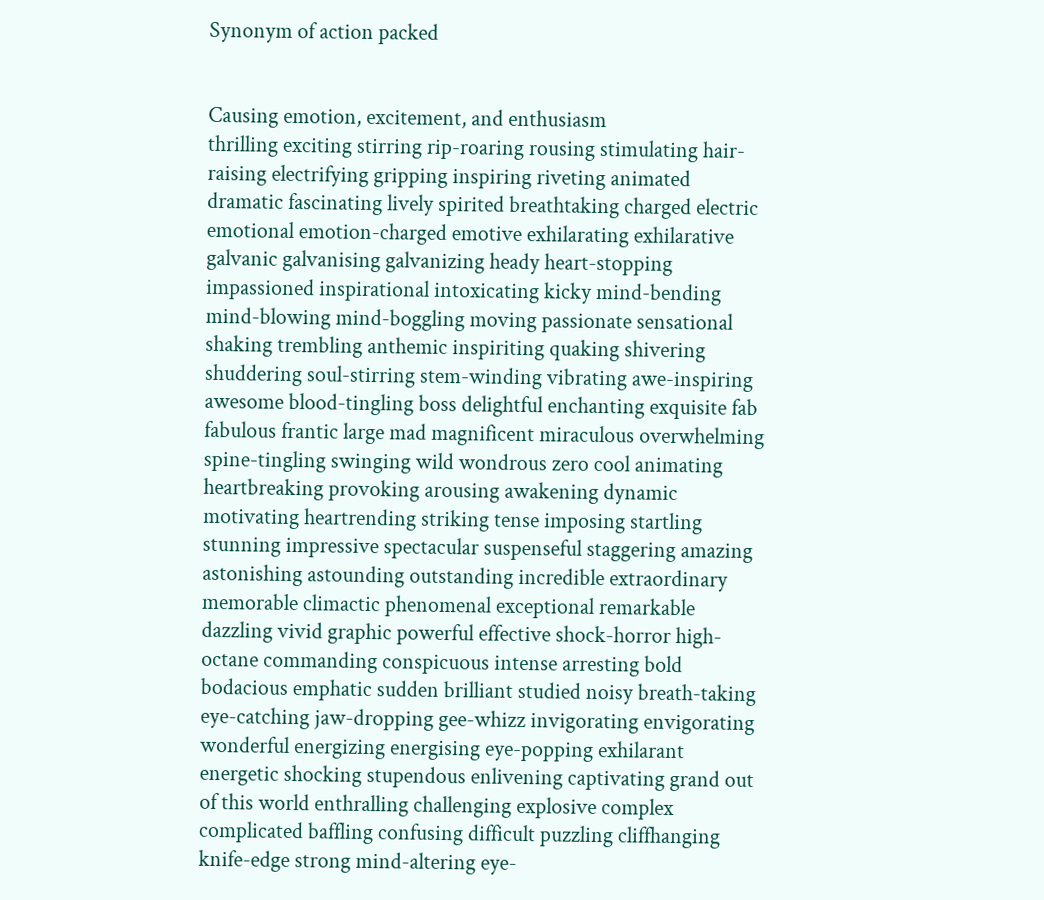Synonym of action packed


Causing emotion, excitement, and enthusiasm
thrilling exciting stirring rip-roaring rousing stimulating hair-raising electrifying gripping inspiring riveting animated dramatic fascinating lively spirited breathtaking charged electric emotional emotion-charged emotive exhilarating exhilarative galvanic galvanising galvanizing heady heart-stopping impassioned inspirational intoxicating kicky mind-bending mind-blowing mind-boggling moving passionate sensational shaking trembling anthemic inspiriting quaking shivering shuddering soul-stirring stem-winding vibrating awe-inspiring awesome blood-tingling boss delightful enchanting exquisite fab fabulous frantic large mad magnificent miraculous overwhelming spine-tingling swinging wild wondrous zero cool animating heartbreaking provoking arousing awakening dynamic motivating heartrending striking tense imposing startling stunning impressive spectacular suspenseful staggering amazing astonishing astounding outstanding incredible extraordinary memorable climactic phenomenal exceptional remarkable dazzling vivid graphic powerful effective shock-horror high-octane commanding conspicuous intense arresting bold bodacious emphatic sudden brilliant studied noisy breath-taking eye-catching jaw-dropping gee-whizz invigorating envigorating wonderful energizing energising eye-popping exhilarant energetic shocking stupendous enlivening captivating grand out of this world enthralling challenging explosive complex complicated baffling confusing difficult puzzling cliffhanging knife-edge strong mind-altering eye-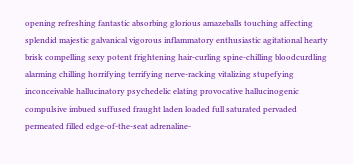opening refreshing fantastic absorbing glorious amazeballs touching affecting splendid majestic galvanical vigorous inflammatory enthusiastic agitational hearty brisk compelling sexy potent frightening hair-curling spine-chilling bloodcurdling alarming chilling horrifying terrifying nerve-racking vitalizing stupefying inconceivable hallucinatory psychedelic elating provocative hallucinogenic compulsive imbued suffused fraught laden loaded full saturated pervaded permeated filled edge-of-the-seat adrenaline-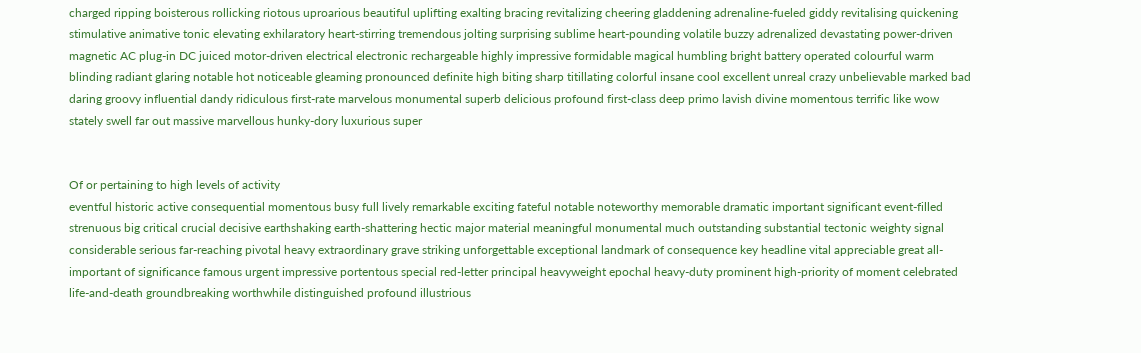charged ripping boisterous rollicking riotous uproarious beautiful uplifting exalting bracing revitalizing cheering gladdening adrenaline-fueled giddy revitalising quickening stimulative animative tonic elevating exhilaratory heart-stirring tremendous jolting surprising sublime heart-pounding volatile buzzy adrenalized devastating power-driven magnetic AC plug-in DC juiced motor-driven electrical electronic rechargeable highly impressive formidable magical humbling bright battery operated colourful warm blinding radiant glaring notable hot noticeable gleaming pronounced definite high biting sharp titillating colorful insane cool excellent unreal crazy unbelievable marked bad daring groovy influential dandy ridiculous first-rate marvelous monumental superb delicious profound first-class deep primo lavish divine momentous terrific like wow stately swell far out massive marvellous hunky-dory luxurious super


Of or pertaining to high levels of activity
eventful historic active consequential momentous busy full lively remarkable exciting fateful notable noteworthy memorable dramatic important significant event-filled strenuous big critical crucial decisive earthshaking earth-shattering hectic major material meaningful monumental much outstanding substantial tectonic weighty signal considerable serious far-reaching pivotal heavy extraordinary grave striking unforgettable exceptional landmark of consequence key headline vital appreciable great all-important of significance famous urgent impressive portentous special red-letter principal heavyweight epochal heavy-duty prominent high-priority of moment celebrated life-and-death groundbreaking worthwhile distinguished profound illustrious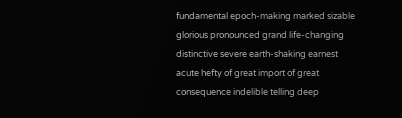fundamental epoch-making marked sizable glorious pronounced grand life-changing distinctive severe earth-shaking earnest acute hefty of great import of great consequence indelible telling deep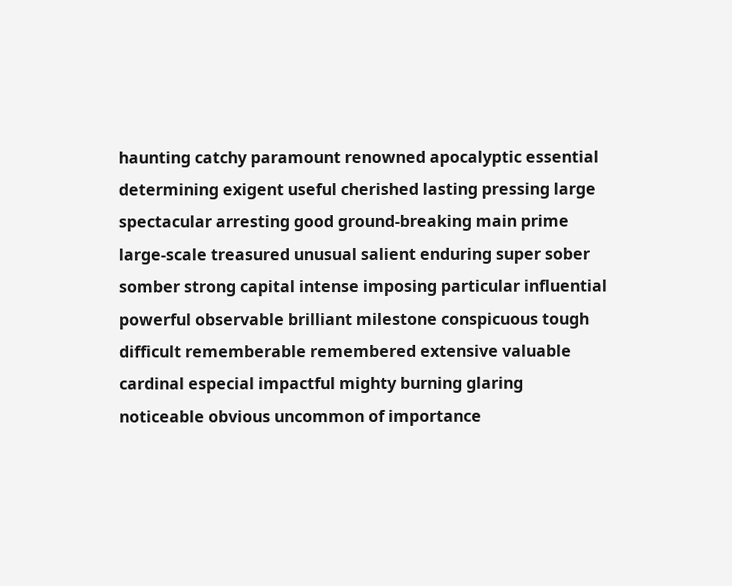haunting catchy paramount renowned apocalyptic essential determining exigent useful cherished lasting pressing large spectacular arresting good ground-breaking main prime large-scale treasured unusual salient enduring super sober somber strong capital intense imposing particular influential powerful observable brilliant milestone conspicuous tough difficult rememberable remembered extensive valuable cardinal especial impactful mighty burning glaring noticeable obvious uncommon of importance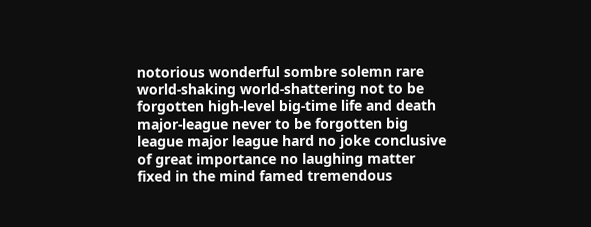notorious wonderful sombre solemn rare world-shaking world-shattering not to be forgotten high-level big-time life and death major-league never to be forgotten big league major league hard no joke conclusive of great importance no laughing matter fixed in the mind famed tremendous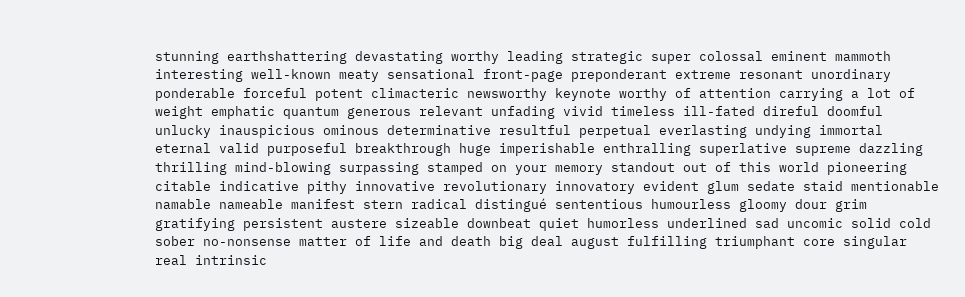stunning earthshattering devastating worthy leading strategic super colossal eminent mammoth interesting well-known meaty sensational front-page preponderant extreme resonant unordinary ponderable forceful potent climacteric newsworthy keynote worthy of attention carrying a lot of weight emphatic quantum generous relevant unfading vivid timeless ill-fated direful doomful unlucky inauspicious ominous determinative resultful perpetual everlasting undying immortal eternal valid purposeful breakthrough huge imperishable enthralling superlative supreme dazzling thrilling mind-blowing surpassing stamped on your memory standout out of this world pioneering citable indicative pithy innovative revolutionary innovatory evident glum sedate staid mentionable namable nameable manifest stern radical distingué sententious humourless gloomy dour grim gratifying persistent austere sizeable downbeat quiet humorless underlined sad uncomic solid cold sober no-nonsense matter of life and death big deal august fulfilling triumphant core singular real intrinsic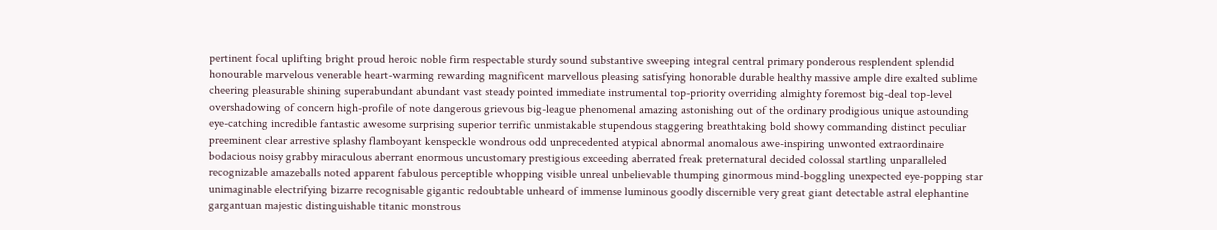pertinent focal uplifting bright proud heroic noble firm respectable sturdy sound substantive sweeping integral central primary ponderous resplendent splendid honourable marvelous venerable heart-warming rewarding magnificent marvellous pleasing satisfying honorable durable healthy massive ample dire exalted sublime cheering pleasurable shining superabundant abundant vast steady pointed immediate instrumental top-priority overriding almighty foremost big-deal top-level overshadowing of concern high-profile of note dangerous grievous big-league phenomenal amazing astonishing out of the ordinary prodigious unique astounding eye-catching incredible fantastic awesome surprising superior terrific unmistakable stupendous staggering breathtaking bold showy commanding distinct peculiar preeminent clear arrestive splashy flamboyant kenspeckle wondrous odd unprecedented atypical abnormal anomalous awe-inspiring unwonted extraordinaire bodacious noisy grabby miraculous aberrant enormous uncustomary prestigious exceeding aberrated freak preternatural decided colossal startling unparalleled recognizable amazeballs noted apparent fabulous perceptible whopping visible unreal unbelievable thumping ginormous mind-boggling unexpected eye-popping star unimaginable electrifying bizarre recognisable gigantic redoubtable unheard of immense luminous goodly discernible very great giant detectable astral elephantine gargantuan majestic distinguishable titanic monstrous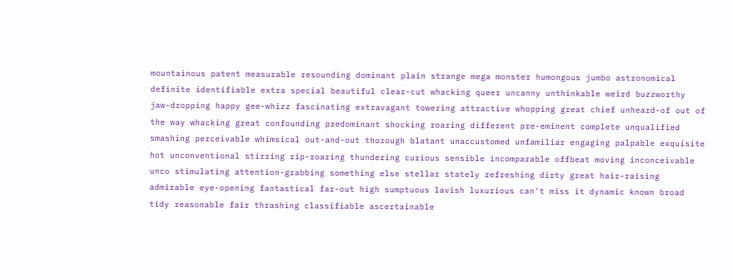mountainous patent measurable resounding dominant plain strange mega monster humongous jumbo astronomical definite identifiable extra special beautiful clear-cut whacking queer uncanny unthinkable weird buzzworthy jaw-dropping happy gee-whizz fascinating extravagant towering attractive whopping great chief unheard-of out of the way whacking great confounding predominant shocking roaring different pre-eminent complete unqualified smashing perceivable whimsical out-and-out thorough blatant unaccustomed unfamiliar engaging palpable exquisite hot unconventional stirring rip-roaring thundering curious sensible incomparable offbeat moving inconceivable unco stimulating attention-grabbing something else stellar stately refreshing dirty great hair-raising admirable eye-opening fantastical far-out high sumptuous lavish luxurious can't miss it dynamic known broad tidy reasonable fair thrashing classifiable ascertainable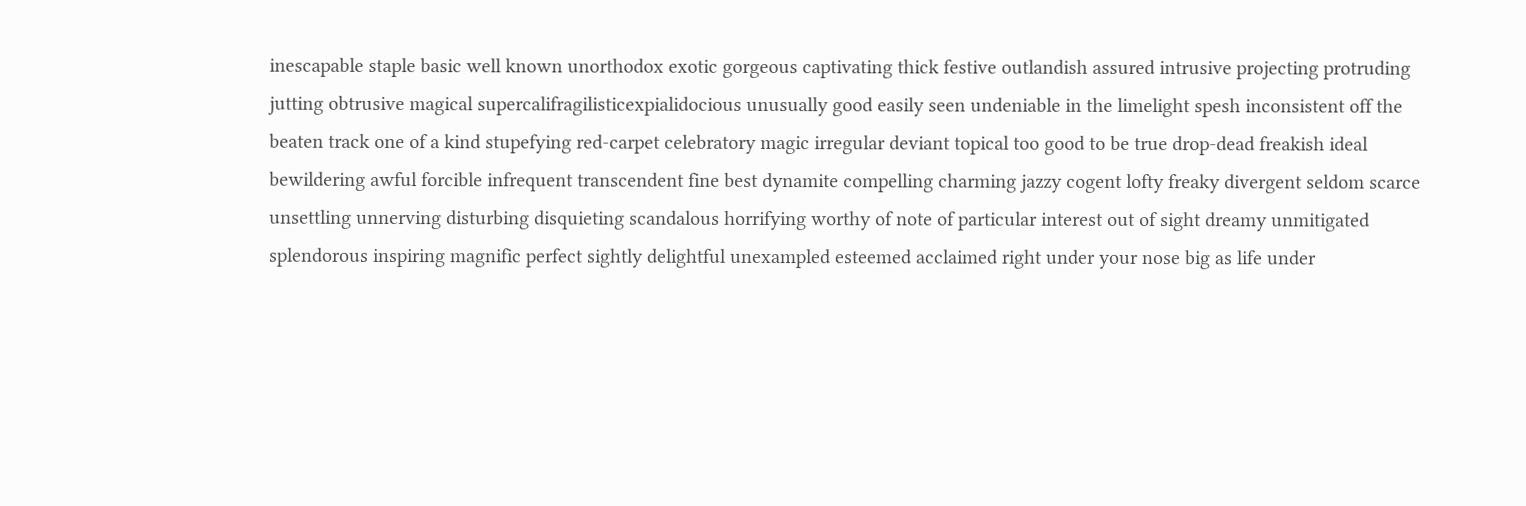inescapable staple basic well known unorthodox exotic gorgeous captivating thick festive outlandish assured intrusive projecting protruding jutting obtrusive magical supercalifragilisticexpialidocious unusually good easily seen undeniable in the limelight spesh inconsistent off the beaten track one of a kind stupefying red-carpet celebratory magic irregular deviant topical too good to be true drop-dead freakish ideal bewildering awful forcible infrequent transcendent fine best dynamite compelling charming jazzy cogent lofty freaky divergent seldom scarce unsettling unnerving disturbing disquieting scandalous horrifying worthy of note of particular interest out of sight dreamy unmitigated splendorous inspiring magnific perfect sightly delightful unexampled esteemed acclaimed right under your nose big as life under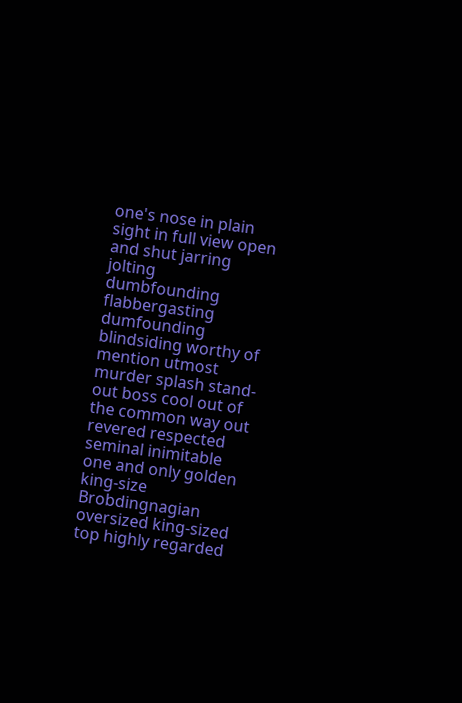one's nose in plain sight in full view open and shut jarring jolting dumbfounding flabbergasting dumfounding blindsiding worthy of mention utmost murder splash stand-out boss cool out of the common way out revered respected seminal inimitable one and only golden king-size Brobdingnagian oversized king-sized top highly regarded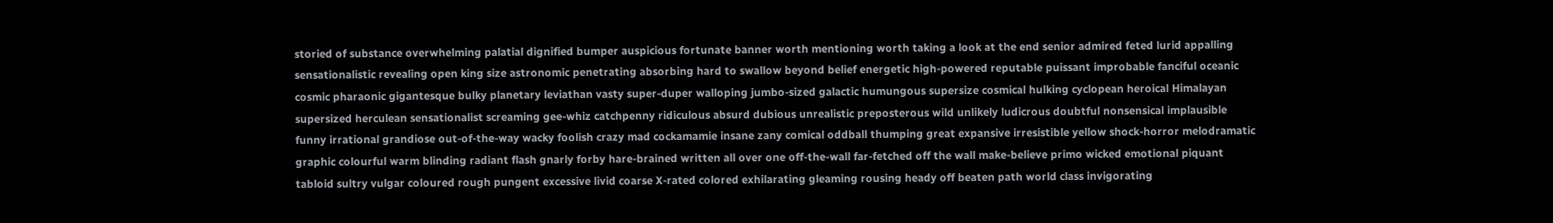storied of substance overwhelming palatial dignified bumper auspicious fortunate banner worth mentioning worth taking a look at the end senior admired feted lurid appalling sensationalistic revealing open king size astronomic penetrating absorbing hard to swallow beyond belief energetic high-powered reputable puissant improbable fanciful oceanic cosmic pharaonic gigantesque bulky planetary leviathan vasty super-duper walloping jumbo-sized galactic humungous supersize cosmical hulking cyclopean heroical Himalayan supersized herculean sensationalist screaming gee-whiz catchpenny ridiculous absurd dubious unrealistic preposterous wild unlikely ludicrous doubtful nonsensical implausible funny irrational grandiose out-of-the-way wacky foolish crazy mad cockamamie insane zany comical oddball thumping great expansive irresistible yellow shock-horror melodramatic graphic colourful warm blinding radiant flash gnarly forby hare-brained written all over one off-the-wall far-fetched off the wall make-believe primo wicked emotional piquant tabloid sultry vulgar coloured rough pungent excessive livid coarse X-rated colored exhilarating gleaming rousing heady off beaten path world class invigorating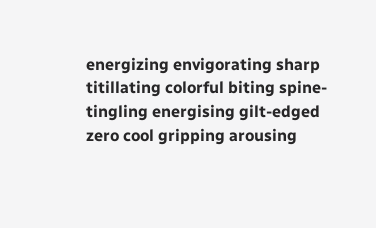energizing envigorating sharp titillating colorful biting spine-tingling energising gilt-edged zero cool gripping arousing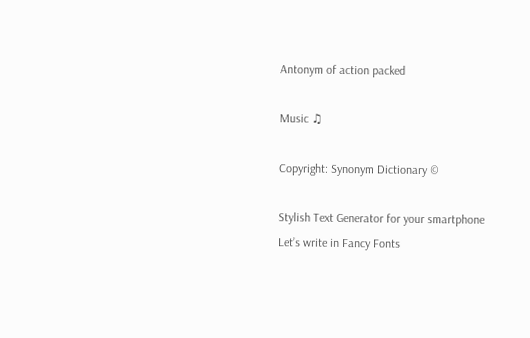Antonym of action packed

Music ♫

Copyright: Synonym Dictionary ©

Stylish Text Generator for your smartphone
Let’s write in Fancy Fonts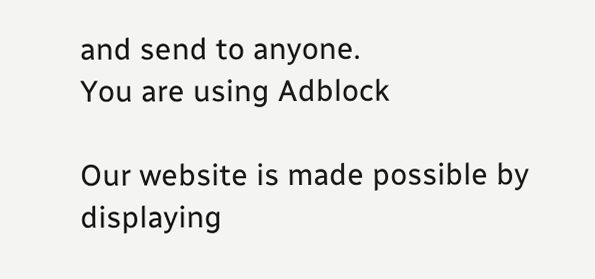and send to anyone.
You are using Adblock

Our website is made possible by displaying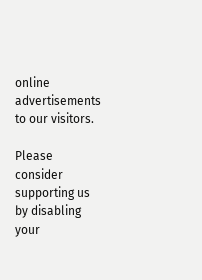online advertisements to our visitors.

Please consider supporting us by disabling your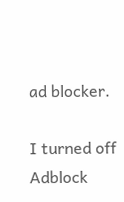ad blocker.

I turned off Adblock